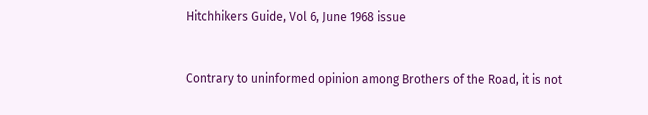Hitchhikers Guide, Vol 6, June 1968 issue


Contrary to uninformed opinion among Brothers of the Road, it is not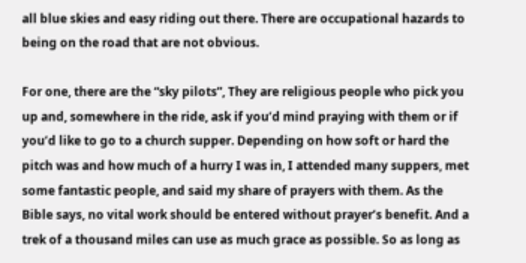all blue skies and easy riding out there. There are occupational hazards to being on the road that are not obvious.

For one, there are the “sky pilots”, They are religious people who pick you up and, somewhere in the ride, ask if you’d mind praying with them or if you’d like to go to a church supper. Depending on how soft or hard the pitch was and how much of a hurry I was in, I attended many suppers, met some fantastic people, and said my share of prayers with them. As the Bible says, no vital work should be entered without prayer’s benefit. And a trek of a thousand miles can use as much grace as possible. So as long as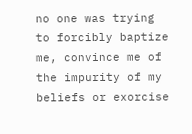no one was trying to forcibly baptize me, convince me of the impurity of my beliefs or exorcise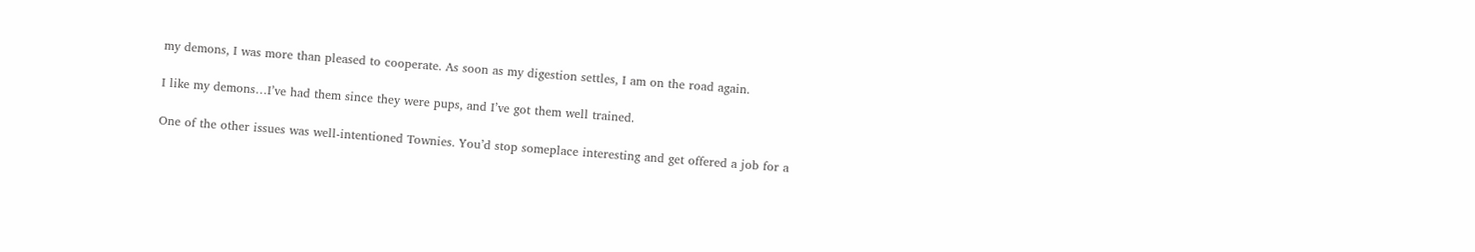my demons, I was more than pleased to cooperate. As soon as my digestion settles, I am on the road again.

I like my demons…I’ve had them since they were pups, and I’ve got them well trained.

One of the other issues was well-intentioned Townies. You’d stop someplace interesting and get offered a job for a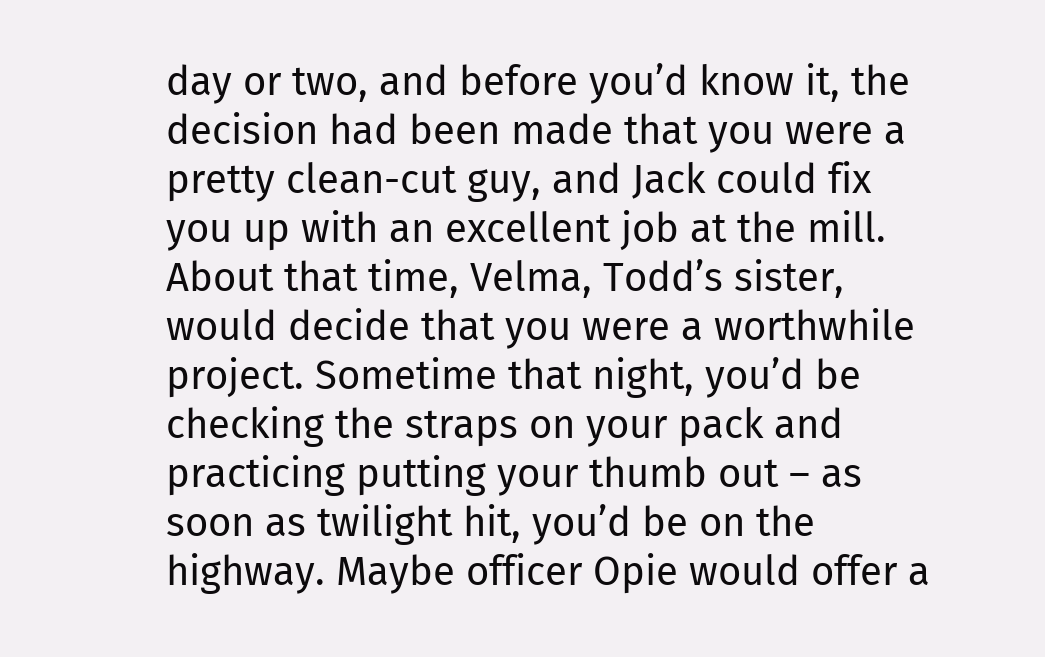day or two, and before you’d know it, the decision had been made that you were a pretty clean-cut guy, and Jack could fix you up with an excellent job at the mill. About that time, Velma, Todd’s sister, would decide that you were a worthwhile project. Sometime that night, you’d be checking the straps on your pack and practicing putting your thumb out – as soon as twilight hit, you’d be on the highway. Maybe officer Opie would offer a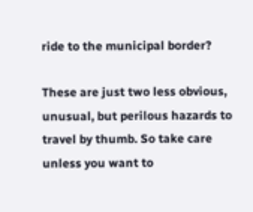ride to the municipal border?

These are just two less obvious, unusual, but perilous hazards to travel by thumb. So take care unless you want to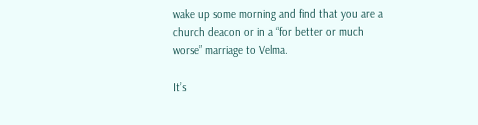wake up some morning and find that you are a church deacon or in a “for better or much worse” marriage to Velma.

It’s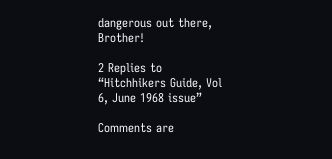dangerous out there, Brother!

2 Replies to “Hitchhikers Guide, Vol 6, June 1968 issue”

Comments are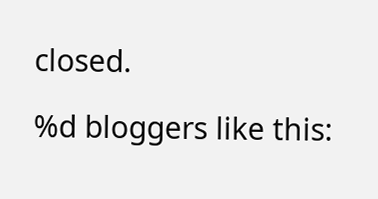closed.

%d bloggers like this: